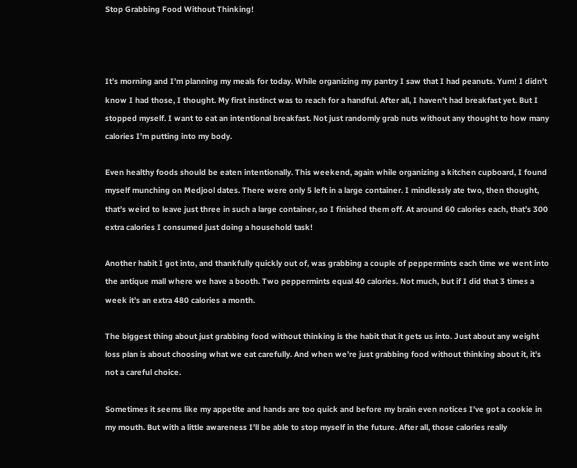Stop Grabbing Food Without Thinking!



It’s morning and I’m planning my meals for today. While organizing my pantry I saw that I had peanuts. Yum! I didn’t know I had those, I thought. My first instinct was to reach for a handful. After all, I haven’t had breakfast yet. But I stopped myself. I want to eat an intentional breakfast. Not just randomly grab nuts without any thought to how many calories I’m putting into my body.

Even healthy foods should be eaten intentionally. This weekend, again while organizing a kitchen cupboard, I found myself munching on Medjool dates. There were only 5 left in a large container. I mindlessly ate two, then thought, that’s weird to leave just three in such a large container, so I finished them off. At around 60 calories each, that’s 300 extra calories I consumed just doing a household task!

Another habit I got into, and thankfully quickly out of, was grabbing a couple of peppermints each time we went into the antique mall where we have a booth. Two peppermints equal 40 calories. Not much, but if I did that 3 times a week it’s an extra 480 calories a month.

The biggest thing about just grabbing food without thinking is the habit that it gets us into. Just about any weight loss plan is about choosing what we eat carefully. And when we’re just grabbing food without thinking about it, it’s not a careful choice.

Sometimes it seems like my appetite and hands are too quick and before my brain even notices I’ve got a cookie in my mouth. But with a little awareness I’ll be able to stop myself in the future. After all, those calories really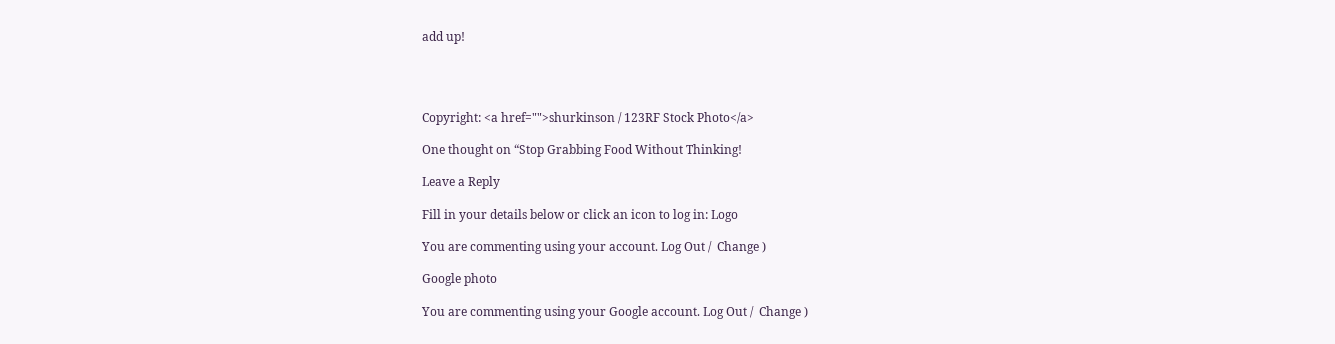add up!




Copyright: <a href="">shurkinson / 123RF Stock Photo</a>

One thought on “Stop Grabbing Food Without Thinking!

Leave a Reply

Fill in your details below or click an icon to log in: Logo

You are commenting using your account. Log Out /  Change )

Google photo

You are commenting using your Google account. Log Out /  Change )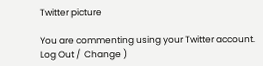Twitter picture

You are commenting using your Twitter account. Log Out /  Change )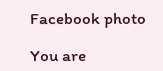Facebook photo

You are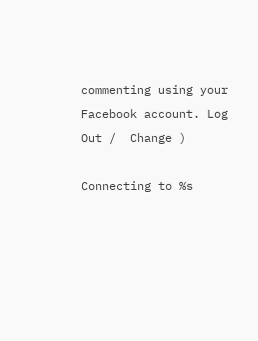commenting using your Facebook account. Log Out /  Change )

Connecting to %s